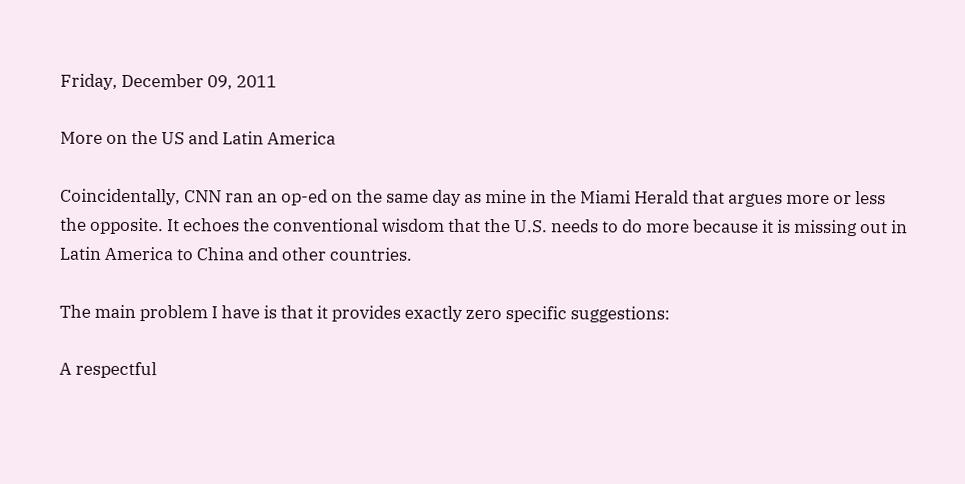Friday, December 09, 2011

More on the US and Latin America

Coincidentally, CNN ran an op-ed on the same day as mine in the Miami Herald that argues more or less the opposite. It echoes the conventional wisdom that the U.S. needs to do more because it is missing out in Latin America to China and other countries.

The main problem I have is that it provides exactly zero specific suggestions:

A respectful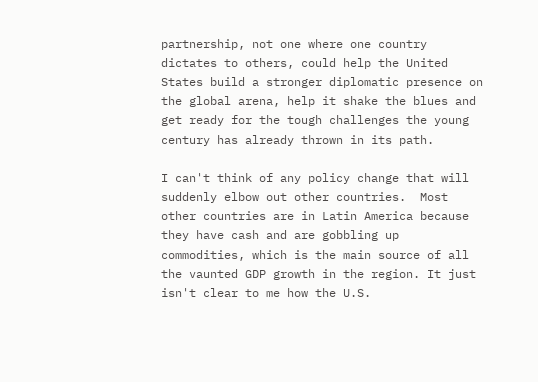partnership, not one where one country dictates to others, could help the United States build a stronger diplomatic presence on the global arena, help it shake the blues and get ready for the tough challenges the young century has already thrown in its path.

I can't think of any policy change that will suddenly elbow out other countries.  Most other countries are in Latin America because they have cash and are gobbling up commodities, which is the main source of all the vaunted GDP growth in the region. It just isn't clear to me how the U.S.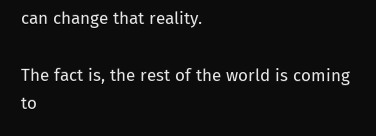can change that reality.

The fact is, the rest of the world is coming to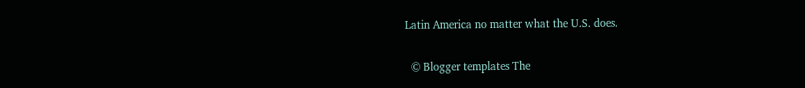Latin America no matter what the U.S. does.


  © Blogger templates The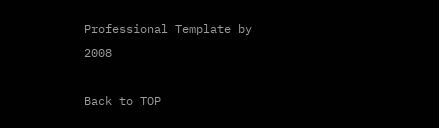Professional Template by 2008

Back to TOP